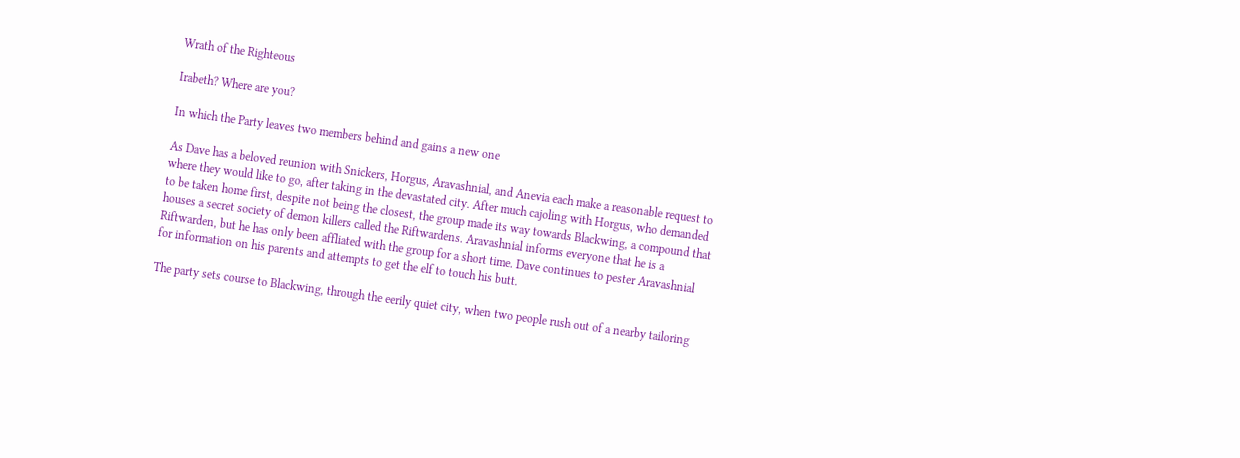Wrath of the Righteous

Irabeth? Where are you?

In which the Party leaves two members behind and gains a new one

As Dave has a beloved reunion with Snickers, Horgus, Aravashnial, and Anevia each make a reasonable request to where they would like to go, after taking in the devastated city. After much cajoling with Horgus, who demanded to be taken home first, despite not being the closest, the group made its way towards Blackwing, a compound that houses a secret society of demon killers called the Riftwardens. Aravashnial informs everyone that he is a Riftwarden, but he has only been affliated with the group for a short time. Dave continues to pester Aravashnial for information on his parents and attempts to get the elf to touch his butt.

The party sets course to Blackwing, through the eerily quiet city, when two people rush out of a nearby tailoring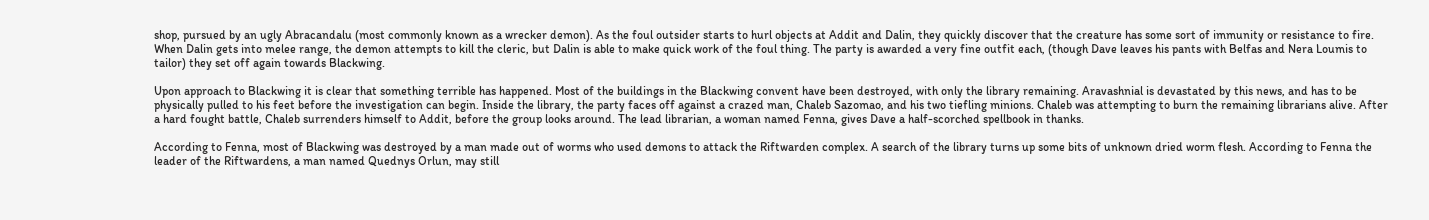shop, pursued by an ugly Abracandalu (most commonly known as a wrecker demon). As the foul outsider starts to hurl objects at Addit and Dalin, they quickly discover that the creature has some sort of immunity or resistance to fire. When Dalin gets into melee range, the demon attempts to kill the cleric, but Dalin is able to make quick work of the foul thing. The party is awarded a very fine outfit each, (though Dave leaves his pants with Belfas and Nera Loumis to tailor) they set off again towards Blackwing.

Upon approach to Blackwing it is clear that something terrible has happened. Most of the buildings in the Blackwing convent have been destroyed, with only the library remaining. Aravashnial is devastated by this news, and has to be physically pulled to his feet before the investigation can begin. Inside the library, the party faces off against a crazed man, Chaleb Sazomao, and his two tiefling minions. Chaleb was attempting to burn the remaining librarians alive. After a hard fought battle, Chaleb surrenders himself to Addit, before the group looks around. The lead librarian, a woman named Fenna, gives Dave a half-scorched spellbook in thanks.

According to Fenna, most of Blackwing was destroyed by a man made out of worms who used demons to attack the Riftwarden complex. A search of the library turns up some bits of unknown dried worm flesh. According to Fenna the leader of the Riftwardens, a man named Quednys Orlun, may still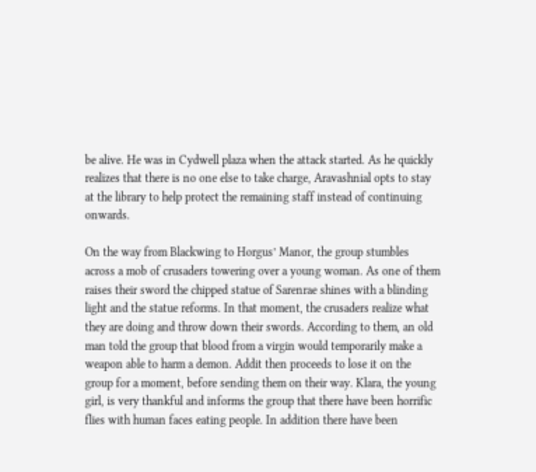be alive. He was in Cydwell plaza when the attack started. As he quickly realizes that there is no one else to take charge, Aravashnial opts to stay at the library to help protect the remaining staff instead of continuing onwards.

On the way from Blackwing to Horgus’ Manor, the group stumbles across a mob of crusaders towering over a young woman. As one of them raises their sword the chipped statue of Sarenrae shines with a blinding light and the statue reforms. In that moment, the crusaders realize what they are doing and throw down their swords. According to them, an old man told the group that blood from a virgin would temporarily make a weapon able to harm a demon. Addit then proceeds to lose it on the group for a moment, before sending them on their way. Klara, the young girl, is very thankful and informs the group that there have been horrific flies with human faces eating people. In addition there have been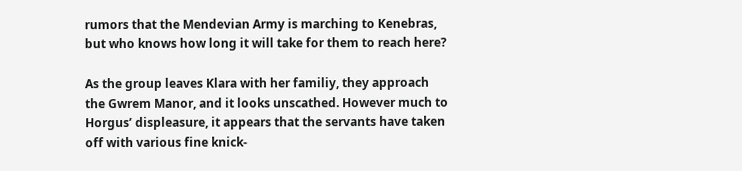rumors that the Mendevian Army is marching to Kenebras, but who knows how long it will take for them to reach here?

As the group leaves Klara with her familiy, they approach the Gwrem Manor, and it looks unscathed. However much to Horgus’ displeasure, it appears that the servants have taken off with various fine knick-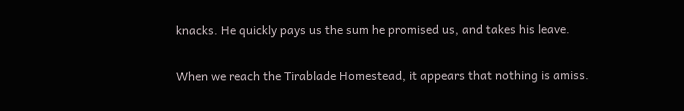knacks. He quickly pays us the sum he promised us, and takes his leave.

When we reach the Tirablade Homestead, it appears that nothing is amiss.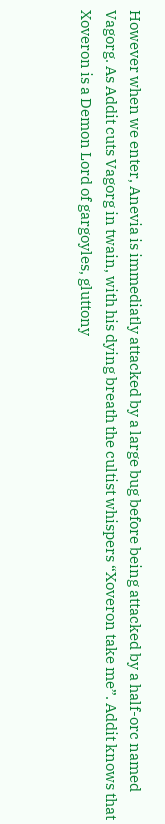However when we enter, Anevia is immediatly attacked by a large bug before being attacked by a half-orc named Vagorg. As Addit cuts Vagorg in twain, with his dying breath the cultist whispers “Xoveron take me”. Addit knows that Xoveron is a Demon Lord of gargoyles, gluttony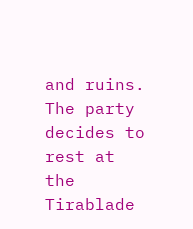and ruins. The party decides to rest at the Tirablade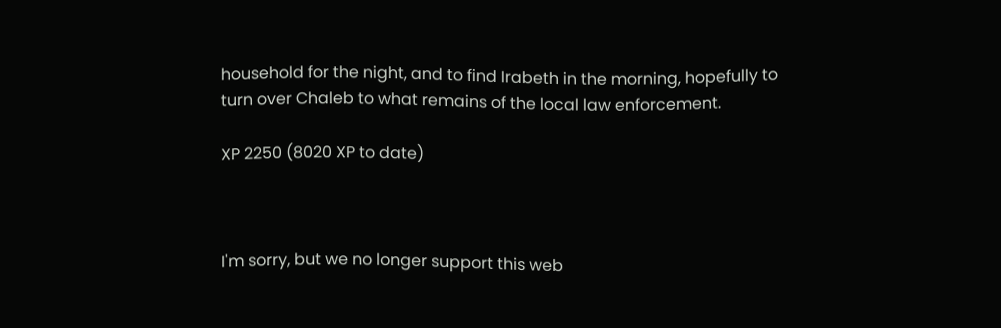household for the night, and to find Irabeth in the morning, hopefully to turn over Chaleb to what remains of the local law enforcement.

XP 2250 (8020 XP to date)



I'm sorry, but we no longer support this web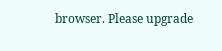browser. Please upgrade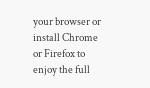your browser or install Chrome or Firefox to enjoy the full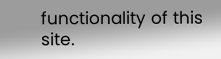functionality of this site.